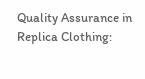Quality Assurance in Replica Clothing: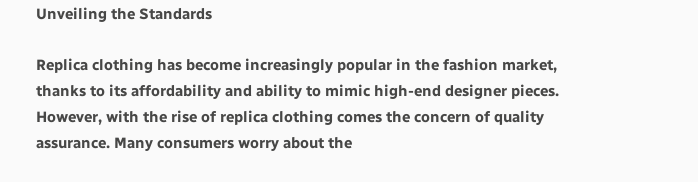Unveiling the Standards

Replica clothing has become increasingly popular in the fashion market, thanks to its affordability and ability to mimic high-end designer pieces. However, with the rise of replica clothing comes the concern of quality assurance. Many consumers worry about the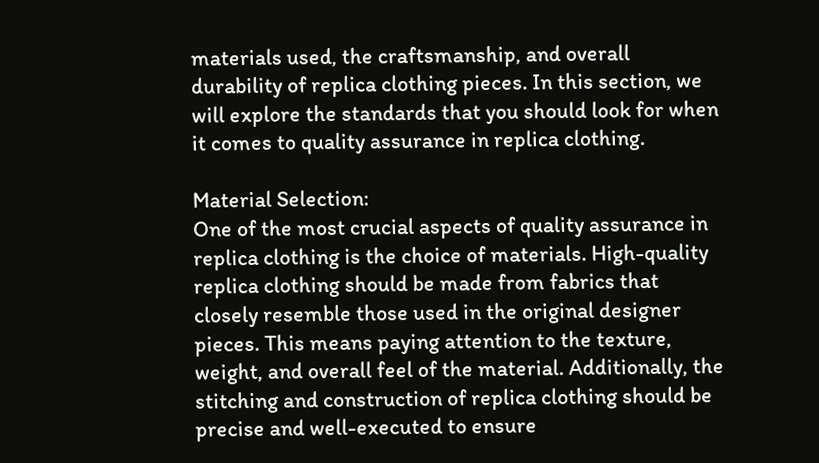materials used, the craftsmanship, and overall durability of replica clothing pieces. In this section, we will explore the standards that you should look for when it comes to quality assurance in replica clothing.

Material Selection:
One of the most crucial aspects of quality assurance in replica clothing is the choice of materials. High-quality replica clothing should be made from fabrics that closely resemble those used in the original designer pieces. This means paying attention to the texture, weight, and overall feel of the material. Additionally, the stitching and construction of replica clothing should be precise and well-executed to ensure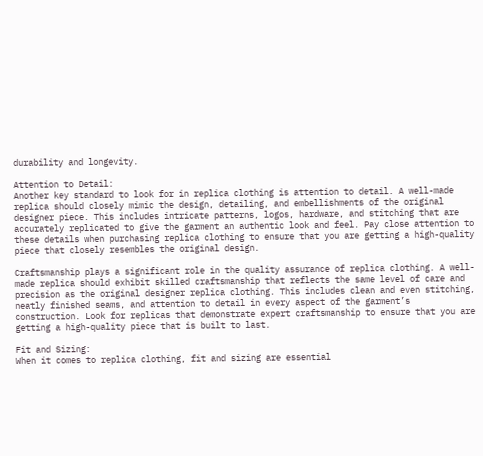durability and longevity.

Attention to Detail:
Another key standard to look for in replica clothing is attention to detail. A well-made replica should closely mimic the design, detailing, and embellishments of the original designer piece. This includes intricate patterns, logos, hardware, and stitching that are accurately replicated to give the garment an authentic look and feel. Pay close attention to these details when purchasing replica clothing to ensure that you are getting a high-quality piece that closely resembles the original design.

Craftsmanship plays a significant role in the quality assurance of replica clothing. A well-made replica should exhibit skilled craftsmanship that reflects the same level of care and precision as the original designer replica clothing. This includes clean and even stitching, neatly finished seams, and attention to detail in every aspect of the garment’s construction. Look for replicas that demonstrate expert craftsmanship to ensure that you are getting a high-quality piece that is built to last.

Fit and Sizing:
When it comes to replica clothing, fit and sizing are essential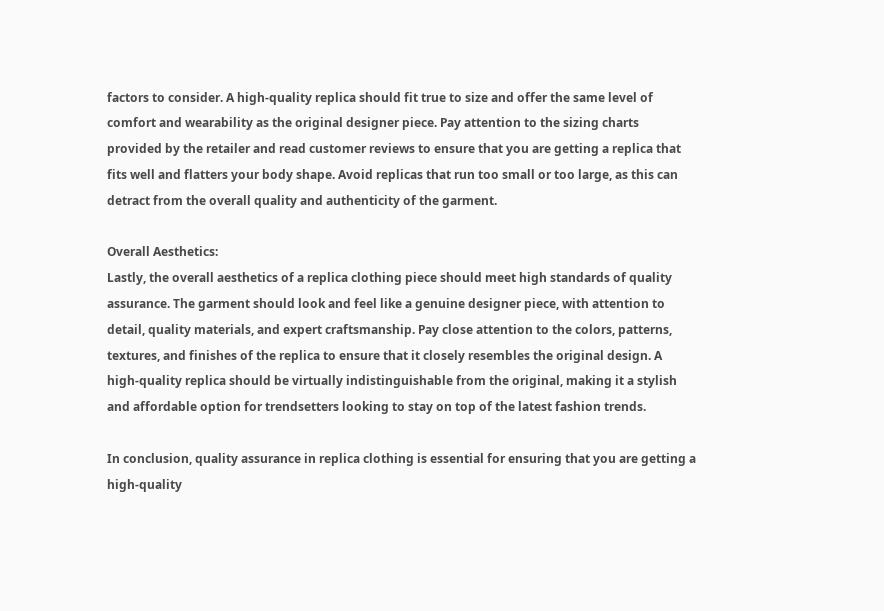factors to consider. A high-quality replica should fit true to size and offer the same level of comfort and wearability as the original designer piece. Pay attention to the sizing charts provided by the retailer and read customer reviews to ensure that you are getting a replica that fits well and flatters your body shape. Avoid replicas that run too small or too large, as this can detract from the overall quality and authenticity of the garment.

Overall Aesthetics:
Lastly, the overall aesthetics of a replica clothing piece should meet high standards of quality assurance. The garment should look and feel like a genuine designer piece, with attention to detail, quality materials, and expert craftsmanship. Pay close attention to the colors, patterns, textures, and finishes of the replica to ensure that it closely resembles the original design. A high-quality replica should be virtually indistinguishable from the original, making it a stylish and affordable option for trendsetters looking to stay on top of the latest fashion trends.

In conclusion, quality assurance in replica clothing is essential for ensuring that you are getting a high-quality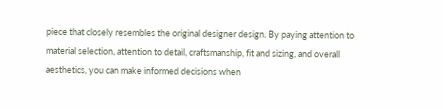piece that closely resembles the original designer design. By paying attention to material selection, attention to detail, craftsmanship, fit and sizing, and overall aesthetics, you can make informed decisions when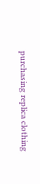purchasing replica clothing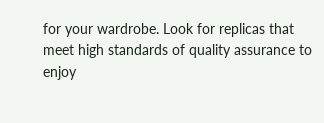for your wardrobe. Look for replicas that meet high standards of quality assurance to enjoy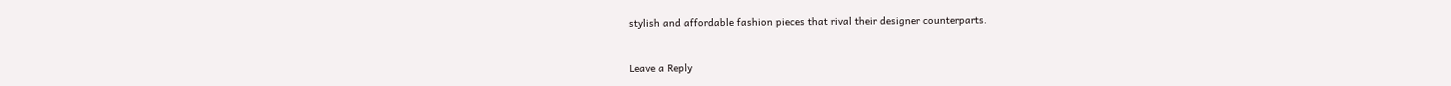stylish and affordable fashion pieces that rival their designer counterparts.


Leave a Reply